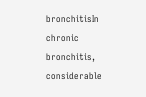bronchitisIn chronic bronchitis, considerable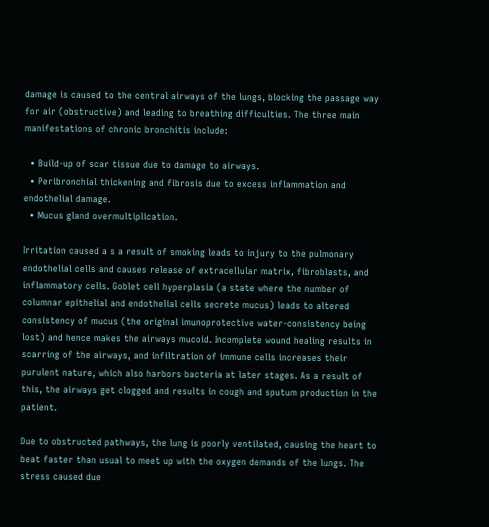damage is caused to the central airways of the lungs, blocking the passage way for air (obstructive) and leading to breathing difficulties. The three main manifestations of chronic bronchitis include:

  • Build-up of scar tissue due to damage to airways.
  • Peribronchial thickening and fibrosis due to excess inflammation and endothelial damage.
  • Mucus gland overmultiplication.

Irritation caused a s a result of smoking leads to injury to the pulmonary endothelial cells and causes release of extracellular matrix, fibroblasts, and inflammatory cells. Goblet cell hyperplasia (a state where the number of columnar epithelial and endothelial cells secrete mucus) leads to altered consistency of mucus (the original imunoprotective water-consistency being lost) and hence makes the airways mucoid. Incomplete wound healing results in scarring of the airways, and infiltration of immune cells increases their purulent nature, which also harbors bacteria at later stages. As a result of this, the airways get clogged and results in cough and sputum production in the patient.

Due to obstructed pathways, the lung is poorly ventilated, causing the heart to beat faster than usual to meet up with the oxygen demands of the lungs. The stress caused due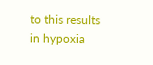to this results in hypoxia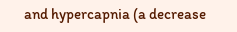and hypercapnia (a decrease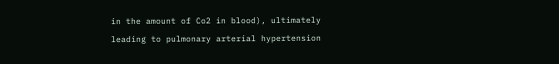in the amount of Co2 in blood), ultimately leading to pulmonary arterial hypertension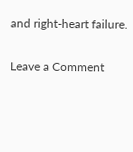and right-heart failure.

Leave a Comment